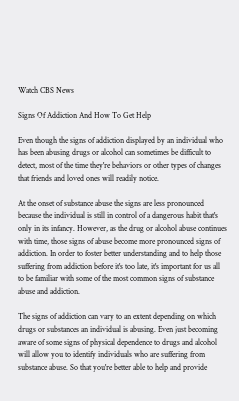Watch CBS News

Signs Of Addiction And How To Get Help

Even though the signs of addiction displayed by an individual who has been abusing drugs or alcohol can sometimes be difficult to detect, most of the time they're behaviors or other types of changes that friends and loved ones will readily notice.

At the onset of substance abuse the signs are less pronounced because the individual is still in control of a dangerous habit that's only in its infancy. However, as the drug or alcohol abuse continues with time, those signs of abuse become more pronounced signs of addiction. In order to foster better understanding and to help those suffering from addiction before it's too late, it's important for us all to be familiar with some of the most common signs of substance abuse and addiction.

The signs of addiction can vary to an extent depending on which drugs or substances an individual is abusing. Even just becoming aware of some signs of physical dependence to drugs and alcohol will allow you to identify individuals who are suffering from substance abuse. So that you're better able to help and provide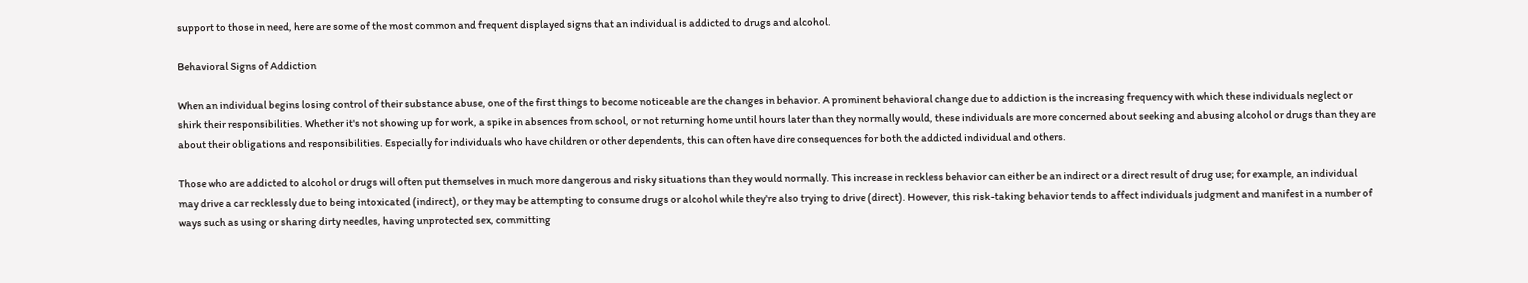support to those in need, here are some of the most common and frequent displayed signs that an individual is addicted to drugs and alcohol.

Behavioral Signs of Addiction

When an individual begins losing control of their substance abuse, one of the first things to become noticeable are the changes in behavior. A prominent behavioral change due to addiction is the increasing frequency with which these individuals neglect or shirk their responsibilities. Whether it's not showing up for work, a spike in absences from school, or not returning home until hours later than they normally would, these individuals are more concerned about seeking and abusing alcohol or drugs than they are about their obligations and responsibilities. Especially for individuals who have children or other dependents, this can often have dire consequences for both the addicted individual and others.

Those who are addicted to alcohol or drugs will often put themselves in much more dangerous and risky situations than they would normally. This increase in reckless behavior can either be an indirect or a direct result of drug use; for example, an individual may drive a car recklessly due to being intoxicated (indirect), or they may be attempting to consume drugs or alcohol while they're also trying to drive (direct). However, this risk-taking behavior tends to affect individuals judgment and manifest in a number of ways such as using or sharing dirty needles, having unprotected sex, committing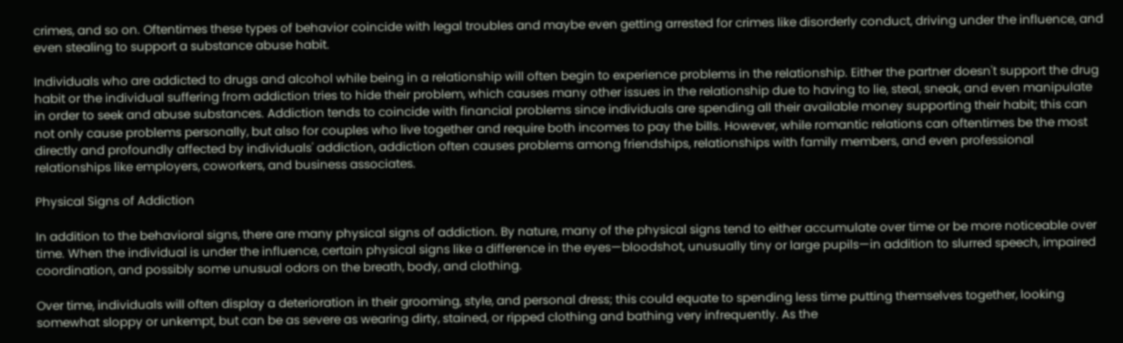crimes, and so on. Oftentimes these types of behavior coincide with legal troubles and maybe even getting arrested for crimes like disorderly conduct, driving under the influence, and even stealing to support a substance abuse habit.

Individuals who are addicted to drugs and alcohol while being in a relationship will often begin to experience problems in the relationship. Either the partner doesn't support the drug habit or the individual suffering from addiction tries to hide their problem, which causes many other issues in the relationship due to having to lie, steal, sneak, and even manipulate in order to seek and abuse substances. Addiction tends to coincide with financial problems since individuals are spending all their available money supporting their habit; this can not only cause problems personally, but also for couples who live together and require both incomes to pay the bills. However, while romantic relations can oftentimes be the most directly and profoundly affected by individuals' addiction, addiction often causes problems among friendships, relationships with family members, and even professional relationships like employers, coworkers, and business associates.

Physical Signs of Addiction

In addition to the behavioral signs, there are many physical signs of addiction. By nature, many of the physical signs tend to either accumulate over time or be more noticeable over time. When the individual is under the influence, certain physical signs like a difference in the eyes—bloodshot, unusually tiny or large pupils—in addition to slurred speech, impaired coordination, and possibly some unusual odors on the breath, body, and clothing.

Over time, individuals will often display a deterioration in their grooming, style, and personal dress; this could equate to spending less time putting themselves together, looking somewhat sloppy or unkempt, but can be as severe as wearing dirty, stained, or ripped clothing and bathing very infrequently. As the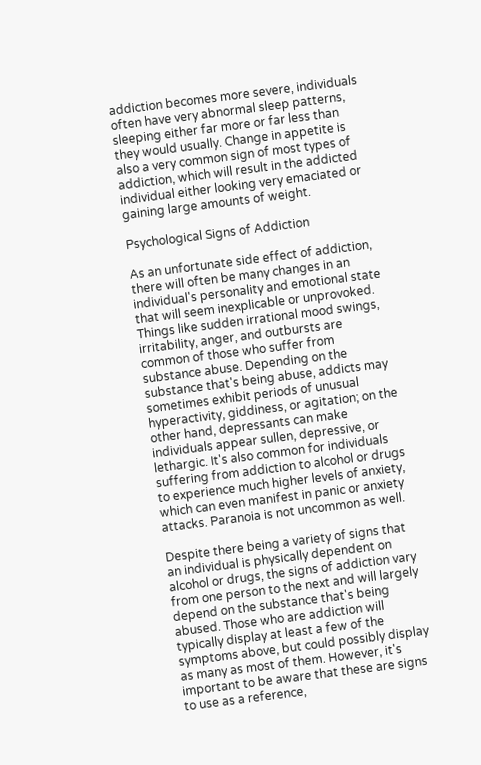addiction becomes more severe, individuals often have very abnormal sleep patterns, sleeping either far more or far less than they would usually. Change in appetite is also a very common sign of most types of addiction, which will result in the addicted individual either looking very emaciated or gaining large amounts of weight.

Psychological Signs of Addiction

As an unfortunate side effect of addiction, there will often be many changes in an individual's personality and emotional state that will seem inexplicable or unprovoked. Things like sudden irrational mood swings, irritability, anger, and outbursts are common of those who suffer from substance abuse. Depending on the substance that's being abuse, addicts may sometimes exhibit periods of unusual hyperactivity, giddiness, or agitation; on the other hand, depressants can make individuals appear sullen, depressive, or lethargic. It's also common for individuals suffering from addiction to alcohol or drugs to experience much higher levels of anxiety, which can even manifest in panic or anxiety attacks. Paranoia is not uncommon as well.

Despite there being a variety of signs that an individual is physically dependent on alcohol or drugs, the signs of addiction vary from one person to the next and will largely depend on the substance that's being abused. Those who are addiction will typically display at least a few of the symptoms above, but could possibly display as many as most of them. However, it's important to be aware that these are signs to use as a reference,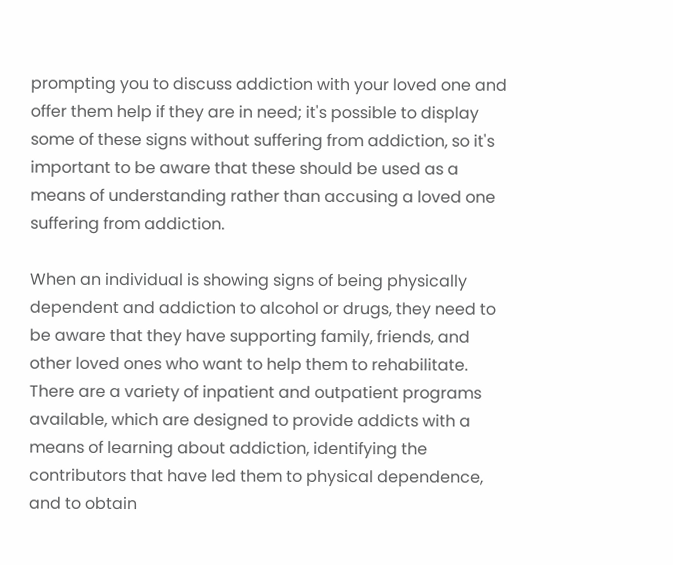prompting you to discuss addiction with your loved one and offer them help if they are in need; it's possible to display some of these signs without suffering from addiction, so it's important to be aware that these should be used as a means of understanding rather than accusing a loved one suffering from addiction.

When an individual is showing signs of being physically dependent and addiction to alcohol or drugs, they need to be aware that they have supporting family, friends, and other loved ones who want to help them to rehabilitate. There are a variety of inpatient and outpatient programs available, which are designed to provide addicts with a means of learning about addiction, identifying the contributors that have led them to physical dependence, and to obtain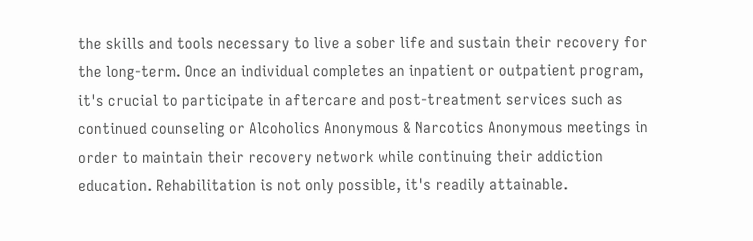the skills and tools necessary to live a sober life and sustain their recovery for the long-term. Once an individual completes an inpatient or outpatient program, it's crucial to participate in aftercare and post-treatment services such as continued counseling or Alcoholics Anonymous & Narcotics Anonymous meetings in order to maintain their recovery network while continuing their addiction education. Rehabilitation is not only possible, it's readily attainable.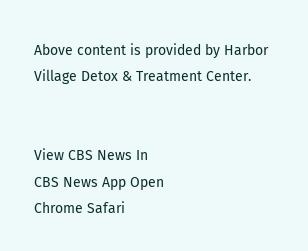Above content is provided by Harbor Village Detox & Treatment Center.


View CBS News In
CBS News App Open
Chrome Safari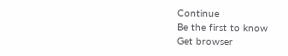Continue
Be the first to know
Get browser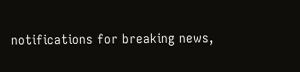notifications for breaking news,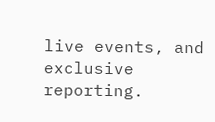live events, and exclusive reporting.